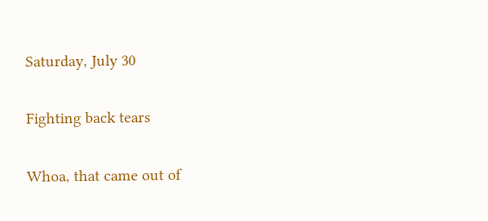Saturday, July 30

Fighting back tears

Whoa, that came out of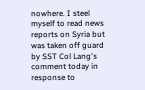nowhere. I steel myself to read news reports on Syria but was taken off guard by SST Col Lang's comment today in response to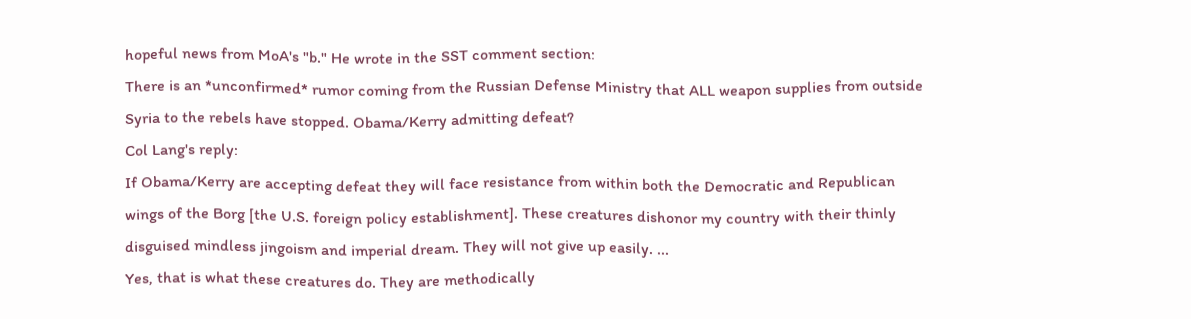hopeful news from MoA's "b." He wrote in the SST comment section:
There is an *unconfirmed* rumor coming from the Russian Defense Ministry that ALL weapon supplies from outside Syria to the rebels have stopped. Obama/Kerry admitting defeat?
Col Lang's reply:
If Obama/Kerry are accepting defeat they will face resistance from within both the Democratic and Republican wings of the Borg [the U.S. foreign policy establishment]. These creatures dishonor my country with their thinly disguised mindless jingoism and imperial dream. They will not give up easily. ...
Yes, that is what these creatures do. They are methodically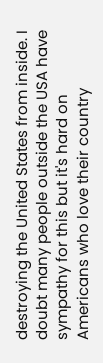destroying the United States from inside. I doubt many people outside the USA have sympathy for this but it's hard on Americans who love their country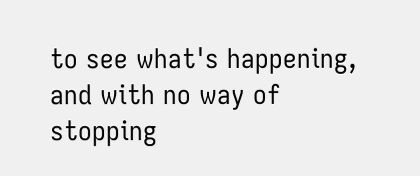to see what's happening, and with no way of stopping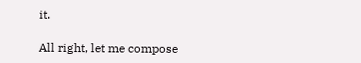it.

All right, let me compose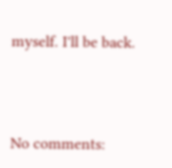myself. I'll be back.



No comments: